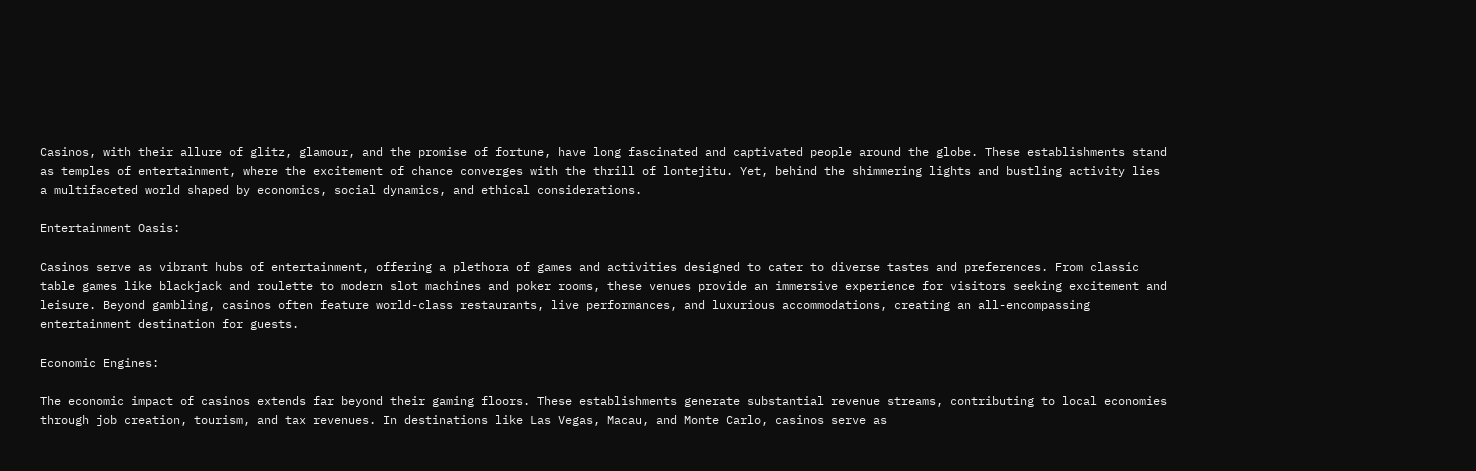Casinos, with their allure of glitz, glamour, and the promise of fortune, have long fascinated and captivated people around the globe. These establishments stand as temples of entertainment, where the excitement of chance converges with the thrill of lontejitu. Yet, behind the shimmering lights and bustling activity lies a multifaceted world shaped by economics, social dynamics, and ethical considerations.

Entertainment Oasis:

Casinos serve as vibrant hubs of entertainment, offering a plethora of games and activities designed to cater to diverse tastes and preferences. From classic table games like blackjack and roulette to modern slot machines and poker rooms, these venues provide an immersive experience for visitors seeking excitement and leisure. Beyond gambling, casinos often feature world-class restaurants, live performances, and luxurious accommodations, creating an all-encompassing entertainment destination for guests.

Economic Engines:

The economic impact of casinos extends far beyond their gaming floors. These establishments generate substantial revenue streams, contributing to local economies through job creation, tourism, and tax revenues. In destinations like Las Vegas, Macau, and Monte Carlo, casinos serve as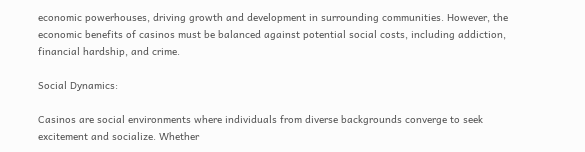economic powerhouses, driving growth and development in surrounding communities. However, the economic benefits of casinos must be balanced against potential social costs, including addiction, financial hardship, and crime.

Social Dynamics:

Casinos are social environments where individuals from diverse backgrounds converge to seek excitement and socialize. Whether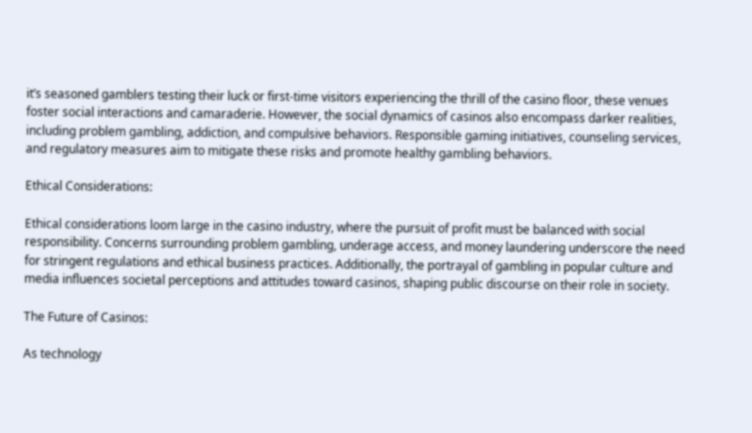it’s seasoned gamblers testing their luck or first-time visitors experiencing the thrill of the casino floor, these venues foster social interactions and camaraderie. However, the social dynamics of casinos also encompass darker realities, including problem gambling, addiction, and compulsive behaviors. Responsible gaming initiatives, counseling services, and regulatory measures aim to mitigate these risks and promote healthy gambling behaviors.

Ethical Considerations:

Ethical considerations loom large in the casino industry, where the pursuit of profit must be balanced with social responsibility. Concerns surrounding problem gambling, underage access, and money laundering underscore the need for stringent regulations and ethical business practices. Additionally, the portrayal of gambling in popular culture and media influences societal perceptions and attitudes toward casinos, shaping public discourse on their role in society.

The Future of Casinos:

As technology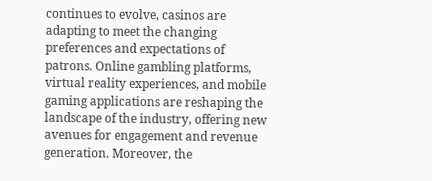continues to evolve, casinos are adapting to meet the changing preferences and expectations of patrons. Online gambling platforms, virtual reality experiences, and mobile gaming applications are reshaping the landscape of the industry, offering new avenues for engagement and revenue generation. Moreover, the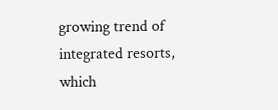growing trend of integrated resorts, which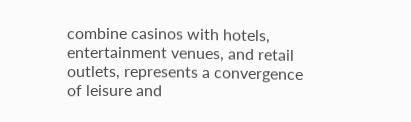combine casinos with hotels, entertainment venues, and retail outlets, represents a convergence of leisure and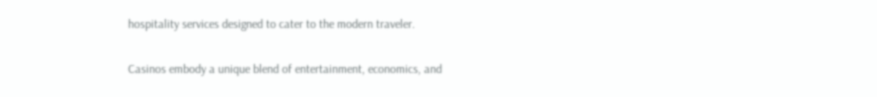hospitality services designed to cater to the modern traveler.


Casinos embody a unique blend of entertainment, economics, and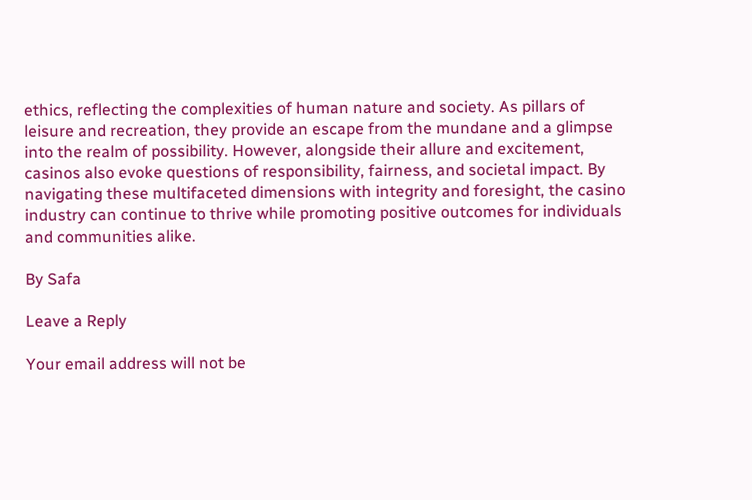ethics, reflecting the complexities of human nature and society. As pillars of leisure and recreation, they provide an escape from the mundane and a glimpse into the realm of possibility. However, alongside their allure and excitement, casinos also evoke questions of responsibility, fairness, and societal impact. By navigating these multifaceted dimensions with integrity and foresight, the casino industry can continue to thrive while promoting positive outcomes for individuals and communities alike.

By Safa

Leave a Reply

Your email address will not be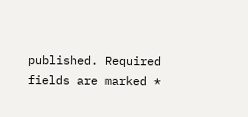published. Required fields are marked *